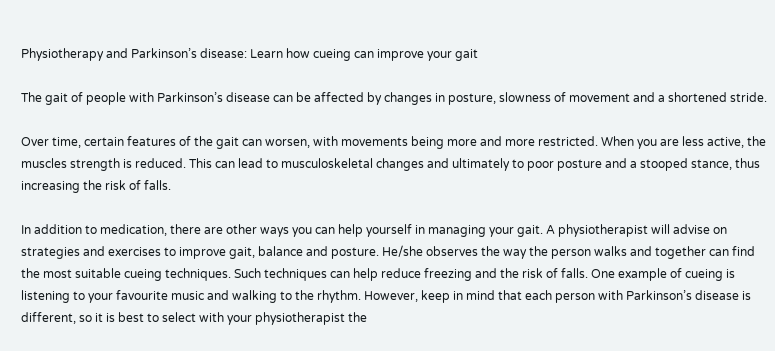Physiotherapy and Parkinson’s disease: Learn how cueing can improve your gait

The gait of people with Parkinson’s disease can be affected by changes in posture, slowness of movement and a shortened stride.

Over time, certain features of the gait can worsen, with movements being more and more restricted. When you are less active, the muscles strength is reduced. This can lead to musculoskeletal changes and ultimately to poor posture and a stooped stance, thus increasing the risk of falls.

In addition to medication, there are other ways you can help yourself in managing your gait. A physiotherapist will advise on strategies and exercises to improve gait, balance and posture. He/she observes the way the person walks and together can find the most suitable cueing techniques. Such techniques can help reduce freezing and the risk of falls. One example of cueing is listening to your favourite music and walking to the rhythm. However, keep in mind that each person with Parkinson’s disease is different, so it is best to select with your physiotherapist the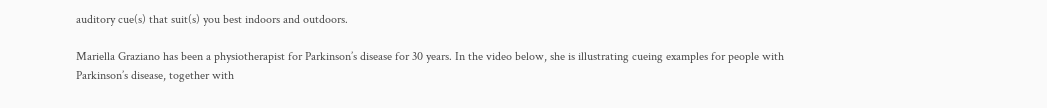auditory cue(s) that suit(s) you best indoors and outdoors.

Mariella Graziano has been a physiotherapist for Parkinson’s disease for 30 years. In the video below, she is illustrating cueing examples for people with Parkinson’s disease, together with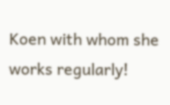Koen with whom she works regularly!